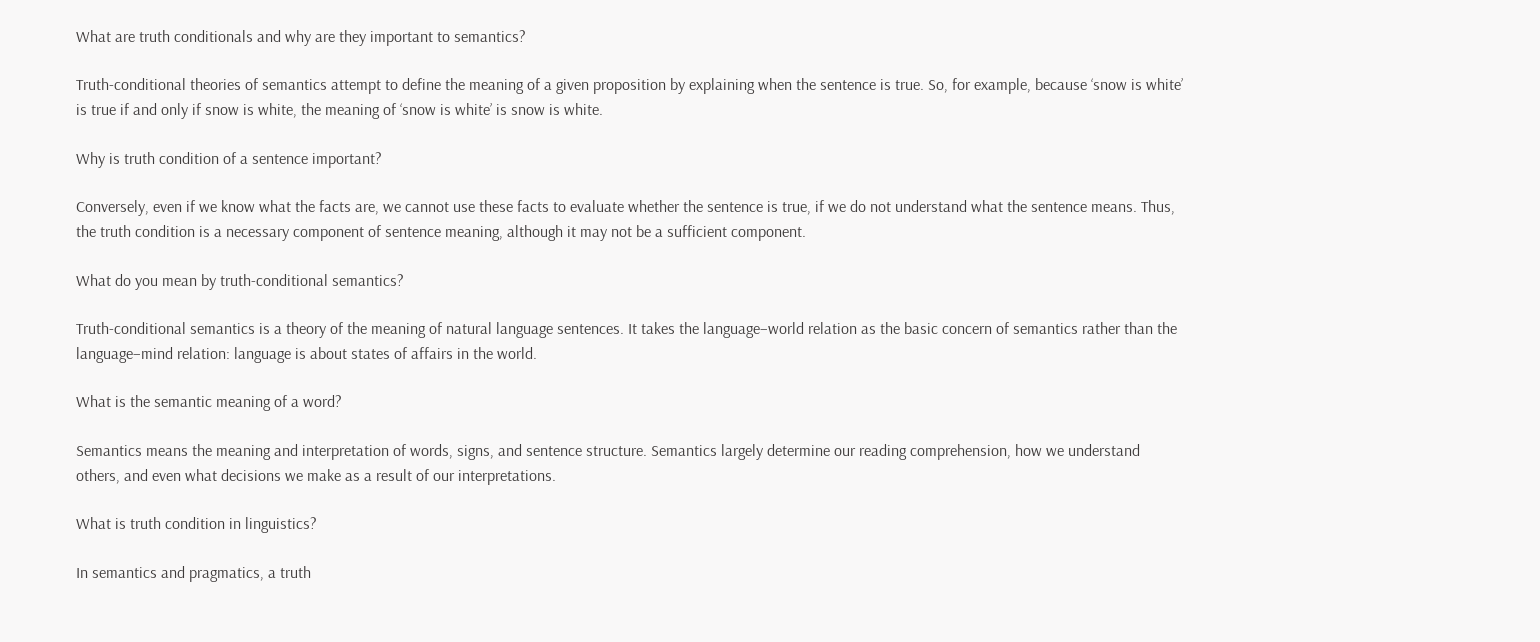What are truth conditionals and why are they important to semantics?

Truth-conditional theories of semantics attempt to define the meaning of a given proposition by explaining when the sentence is true. So, for example, because ‘snow is white’ is true if and only if snow is white, the meaning of ‘snow is white’ is snow is white.

Why is truth condition of a sentence important?

Conversely, even if we know what the facts are, we cannot use these facts to evaluate whether the sentence is true, if we do not understand what the sentence means. Thus, the truth condition is a necessary component of sentence meaning, although it may not be a sufficient component.

What do you mean by truth-conditional semantics?

Truth-conditional semantics is a theory of the meaning of natural language sentences. It takes the language–world relation as the basic concern of semantics rather than the language–mind relation: language is about states of affairs in the world.

What is the semantic meaning of a word?

Semantics means the meaning and interpretation of words, signs, and sentence structure. Semantics largely determine our reading comprehension, how we understand others, and even what decisions we make as a result of our interpretations.

What is truth condition in linguistics?

In semantics and pragmatics, a truth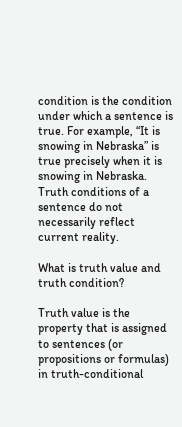condition is the condition under which a sentence is true. For example, “It is snowing in Nebraska” is true precisely when it is snowing in Nebraska. Truth conditions of a sentence do not necessarily reflect current reality.

What is truth value and truth condition?

Truth value is the property that is assigned to sentences (or propositions or formulas) in truth-conditional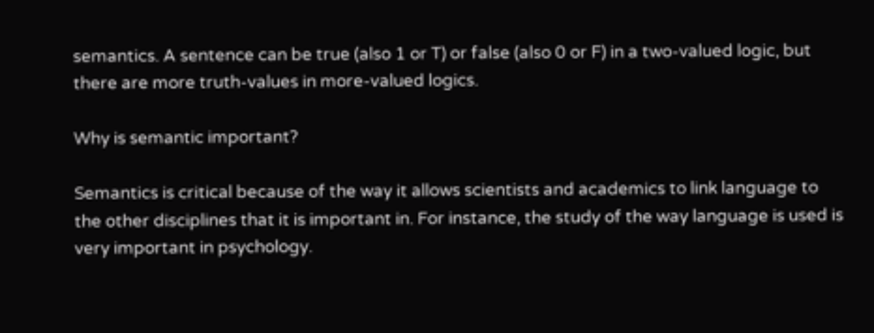semantics. A sentence can be true (also 1 or T) or false (also 0 or F) in a two-valued logic, but there are more truth-values in more-valued logics.

Why is semantic important?

Semantics is critical because of the way it allows scientists and academics to link language to the other disciplines that it is important in. For instance, the study of the way language is used is very important in psychology.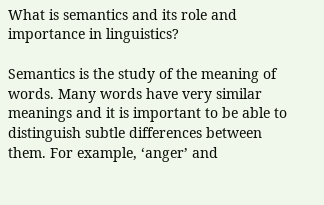What is semantics and its role and importance in linguistics?

Semantics is the study of the meaning of words. Many words have very similar meanings and it is important to be able to distinguish subtle differences between them. For example, ‘anger’ and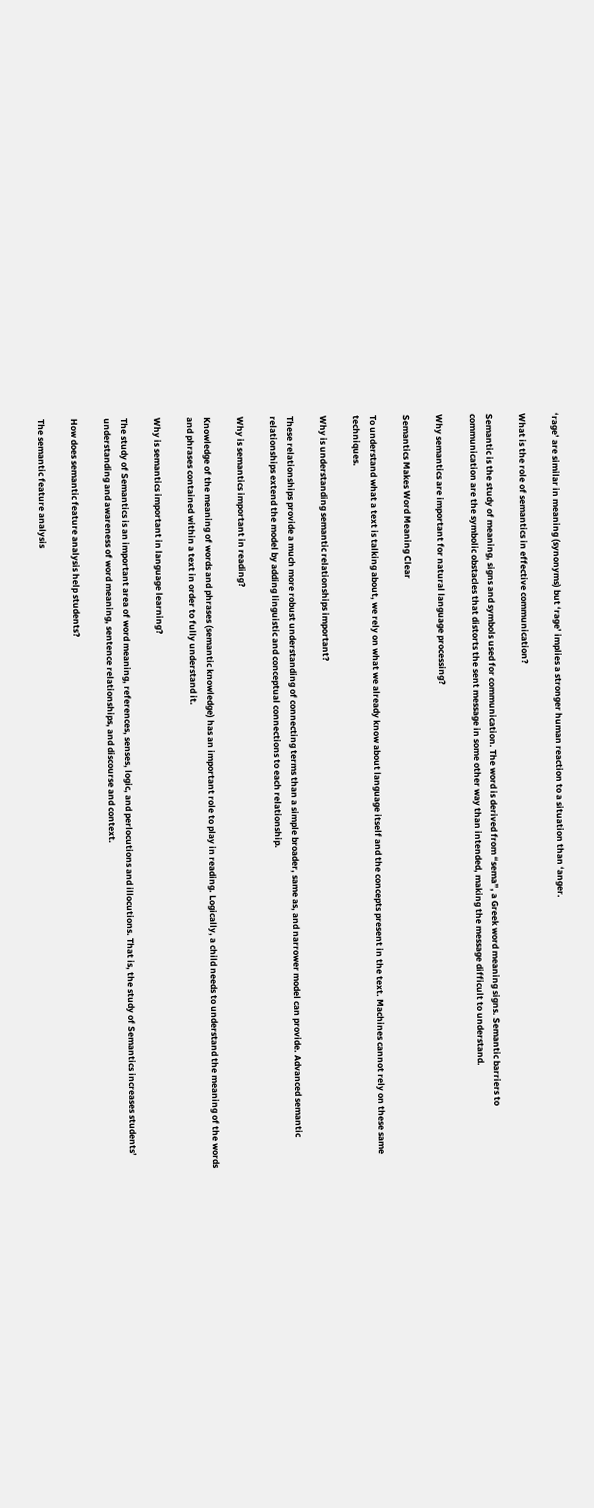‘rage’ are similar in meaning (synonyms) but ‘rage’ implies a stronger human reaction to a situation than ‘anger.

What is the role of semantics in effective communication?

Semantic is the study of meaning, signs and symbols used for communication. The word is derived from “sema”, a Greek word meaning signs. Semantic barriers to communication are the symbolic obstacles that distorts the sent message in some other way than intended, making the message difficult to understand.

Why semantics are important for natural language processing?

Semantics Makes Word Meaning Clear

To understand what a text is talking about, we rely on what we already know about language itself and the concepts present in the text. Machines cannot rely on these same techniques.

Why is understanding semantic relationships important?

These relationships provide a much more robust understanding of connecting terms than a simple broader, same as, and narrower model can provide. Advanced semantic relationships extend the model by adding linguistic and conceptual connections to each relationship.

Why is semantics important in reading?

Knowledge of the meaning of words and phrases (semantic knowledge) has an important role to play in reading. Logically, a child needs to understand the meaning of the words and phrases contained within a text in order to fully understand it.

Why is semantics important in language learning?

The study of Semantics is an important area of word meaning, references, senses, logic, and perlocutions and illocutions. That is, the study of Semantics increases students’ understanding and awareness of word meaning, sentence relationships, and discourse and context.

How does semantic feature analysis help students?

The semantic feature analysis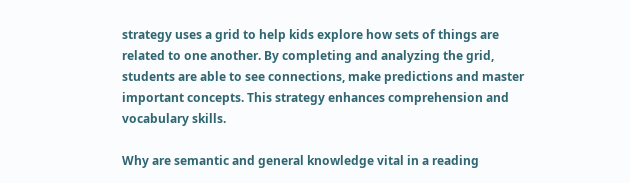strategy uses a grid to help kids explore how sets of things are related to one another. By completing and analyzing the grid, students are able to see connections, make predictions and master important concepts. This strategy enhances comprehension and vocabulary skills.

Why are semantic and general knowledge vital in a reading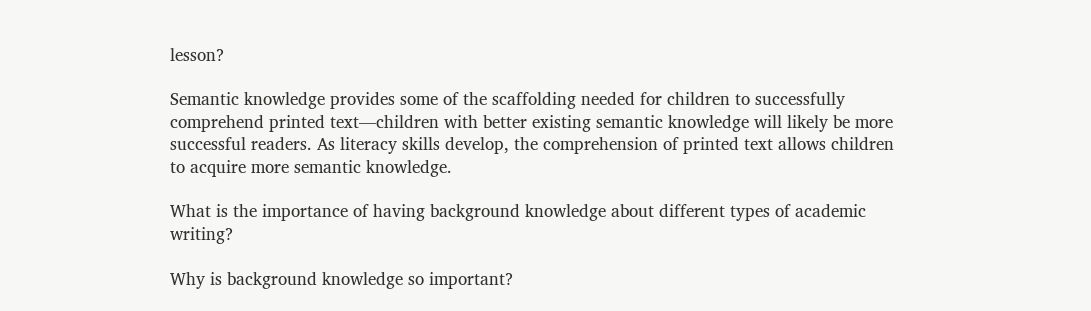lesson?

Semantic knowledge provides some of the scaffolding needed for children to successfully comprehend printed text—children with better existing semantic knowledge will likely be more successful readers. As literacy skills develop, the comprehension of printed text allows children to acquire more semantic knowledge.

What is the importance of having background knowledge about different types of academic writing?

Why is background knowledge so important?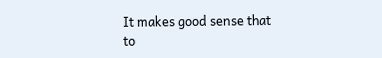It makes good sense that to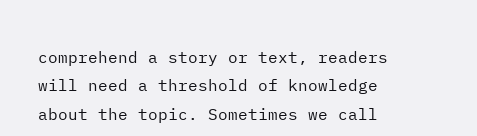comprehend a story or text, readers will need a threshold of knowledge about the topic. Sometimes we call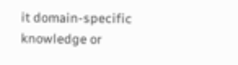it domain-specific knowledge or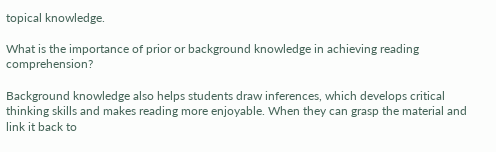topical knowledge.

What is the importance of prior or background knowledge in achieving reading comprehension?

Background knowledge also helps students draw inferences, which develops critical thinking skills and makes reading more enjoyable. When they can grasp the material and link it back to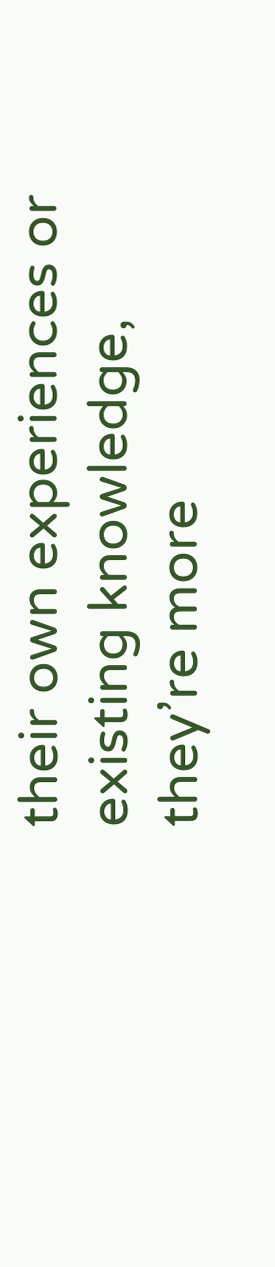their own experiences or existing knowledge, they’re more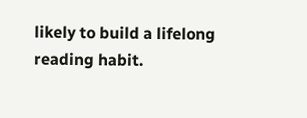likely to build a lifelong reading habit.